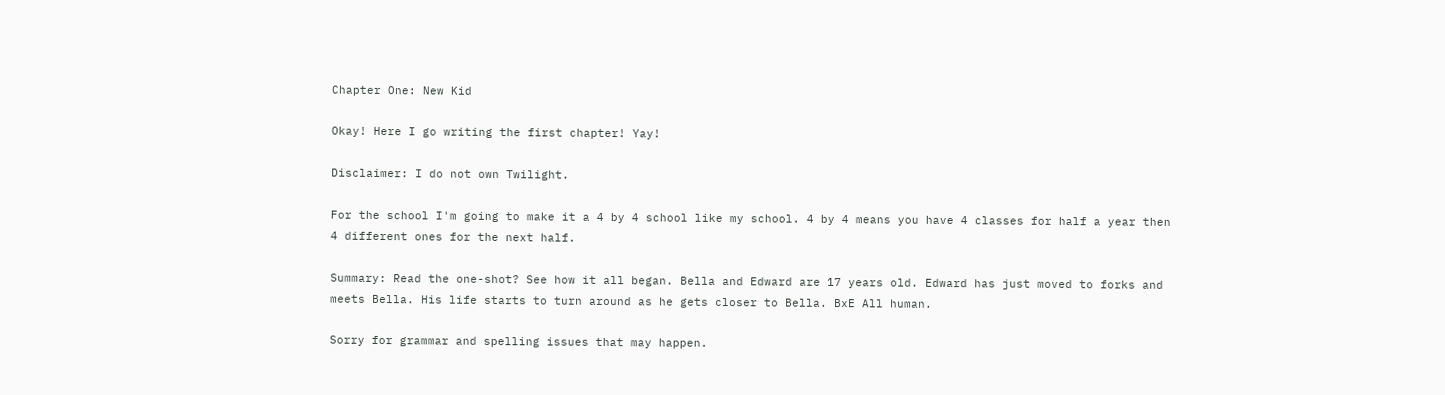Chapter One: New Kid

Okay! Here I go writing the first chapter! Yay!

Disclaimer: I do not own Twilight.

For the school I'm going to make it a 4 by 4 school like my school. 4 by 4 means you have 4 classes for half a year then 4 different ones for the next half.

Summary: Read the one-shot? See how it all began. Bella and Edward are 17 years old. Edward has just moved to forks and meets Bella. His life starts to turn around as he gets closer to Bella. BxE All human.

Sorry for grammar and spelling issues that may happen.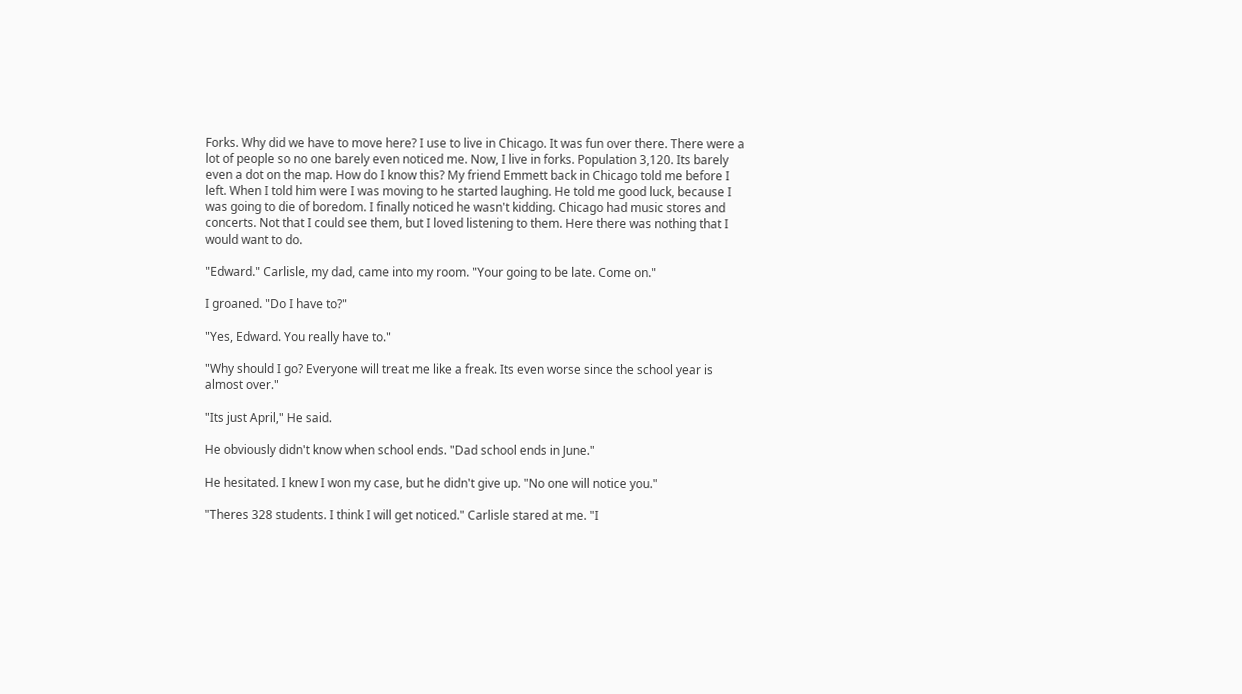Forks. Why did we have to move here? I use to live in Chicago. It was fun over there. There were a lot of people so no one barely even noticed me. Now, I live in forks. Population 3,120. Its barely even a dot on the map. How do I know this? My friend Emmett back in Chicago told me before I left. When I told him were I was moving to he started laughing. He told me good luck, because I was going to die of boredom. I finally noticed he wasn't kidding. Chicago had music stores and concerts. Not that I could see them, but I loved listening to them. Here there was nothing that I would want to do.

"Edward." Carlisle, my dad, came into my room. "Your going to be late. Come on."

I groaned. "Do I have to?"

"Yes, Edward. You really have to."

"Why should I go? Everyone will treat me like a freak. Its even worse since the school year is almost over."

"Its just April," He said.

He obviously didn't know when school ends. "Dad school ends in June."

He hesitated. I knew I won my case, but he didn't give up. "No one will notice you."

"Theres 328 students. I think I will get noticed." Carlisle stared at me. "I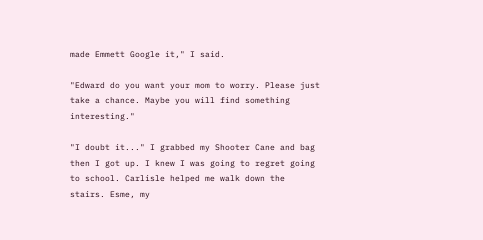made Emmett Google it," I said.

"Edward do you want your mom to worry. Please just take a chance. Maybe you will find something interesting."

"I doubt it..." I grabbed my Shooter Cane and bag then I got up. I knew I was going to regret going to school. Carlisle helped me walk down the stairs. Esme, my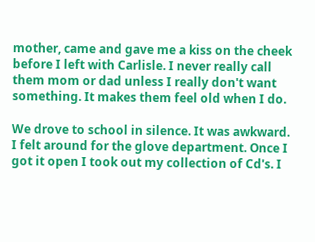mother, came and gave me a kiss on the cheek before I left with Carlisle. I never really call them mom or dad unless I really don't want something. It makes them feel old when I do.

We drove to school in silence. It was awkward. I felt around for the glove department. Once I got it open I took out my collection of Cd's. I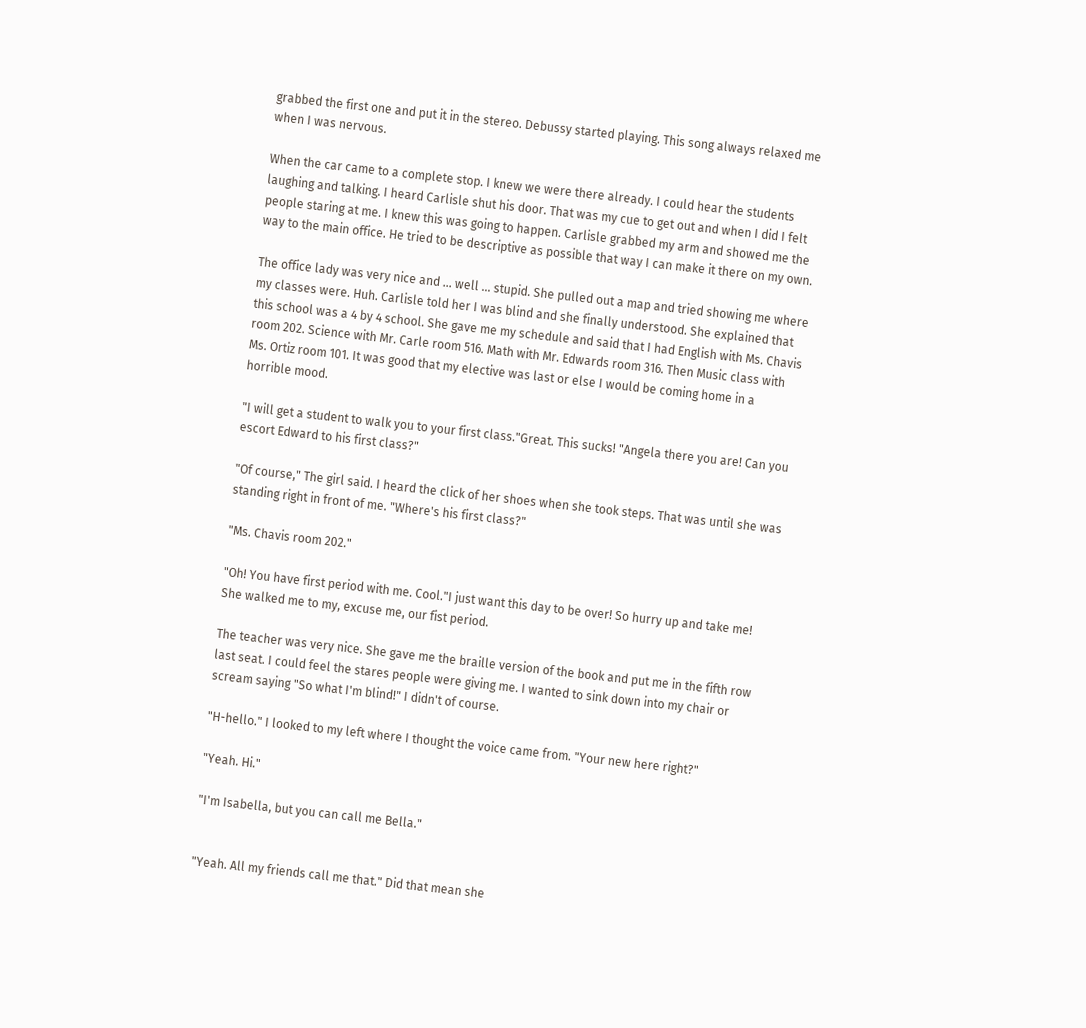grabbed the first one and put it in the stereo. Debussy started playing. This song always relaxed me when I was nervous.

When the car came to a complete stop. I knew we were there already. I could hear the students laughing and talking. I heard Carlisle shut his door. That was my cue to get out and when I did I felt people staring at me. I knew this was going to happen. Carlisle grabbed my arm and showed me the way to the main office. He tried to be descriptive as possible that way I can make it there on my own.

The office lady was very nice and ... well ... stupid. She pulled out a map and tried showing me where my classes were. Huh. Carlisle told her I was blind and she finally understood. She explained that this school was a 4 by 4 school. She gave me my schedule and said that I had English with Ms. Chavis room 202. Science with Mr. Carle room 516. Math with Mr. Edwards room 316. Then Music class with Ms. Ortiz room 101. It was good that my elective was last or else I would be coming home in a horrible mood.

"I will get a student to walk you to your first class."Great. This sucks! "Angela there you are! Can you escort Edward to his first class?"

"Of course," The girl said. I heard the click of her shoes when she took steps. That was until she was standing right in front of me. "Where's his first class?"

"Ms. Chavis room 202."

"Oh! You have first period with me. Cool."I just want this day to be over! So hurry up and take me! She walked me to my, excuse me, our fist period.

The teacher was very nice. She gave me the braille version of the book and put me in the fifth row last seat. I could feel the stares people were giving me. I wanted to sink down into my chair or scream saying "So what I'm blind!" I didn't of course.

"H-hello." I looked to my left where I thought the voice came from. "Your new here right?"

"Yeah. Hi."

"I'm Isabella, but you can call me Bella."


"Yeah. All my friends call me that." Did that mean she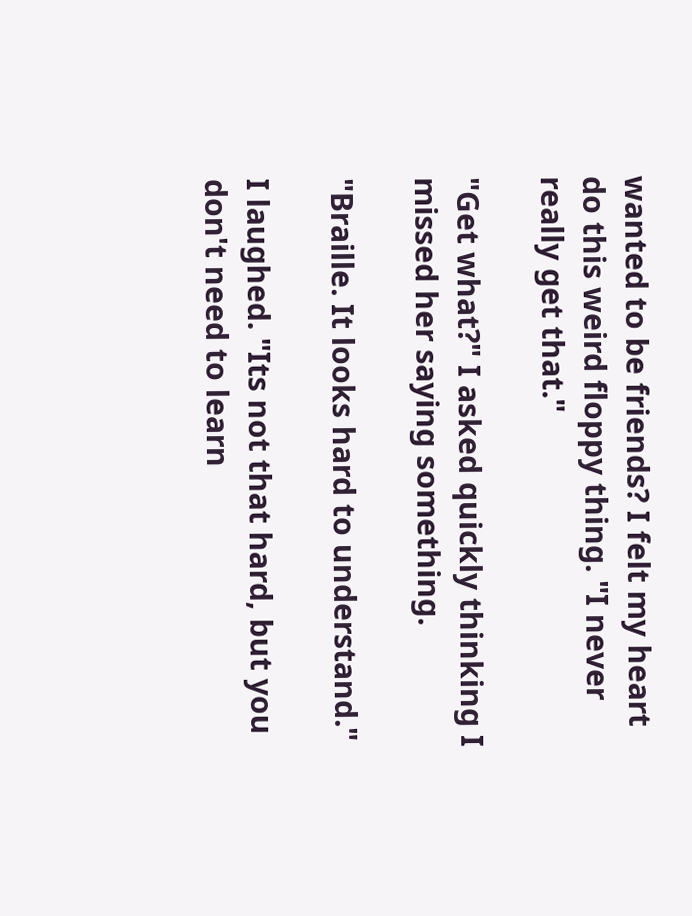wanted to be friends? I felt my heart do this weird floppy thing. "I never really get that."

"Get what?" I asked quickly thinking I missed her saying something.

"Braille. It looks hard to understand."

I laughed. "Its not that hard, but you don't need to learn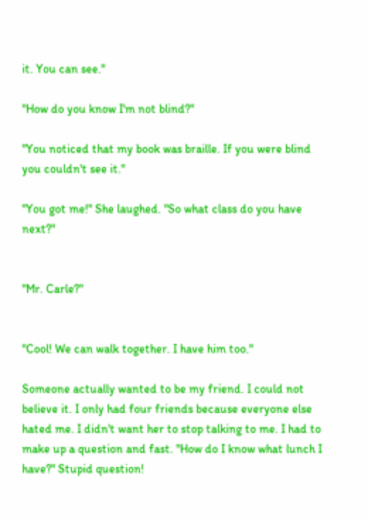it. You can see."

"How do you know I'm not blind?"

"You noticed that my book was braille. If you were blind you couldn't see it."

"You got me!" She laughed. "So what class do you have next?"


"Mr. Carle?"


"Cool! We can walk together. I have him too."

Someone actually wanted to be my friend. I could not believe it. I only had four friends because everyone else hated me. I didn't want her to stop talking to me. I had to make up a question and fast. "How do I know what lunch I have?" Stupid question!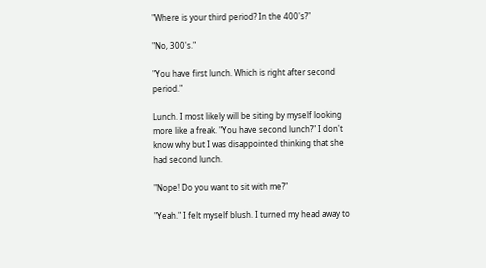"Where is your third period? In the 400's?"

"No, 300's."

"You have first lunch. Which is right after second period."

Lunch. I most likely will be siting by myself looking more like a freak. "You have second lunch?" I don't know why but I was disappointed thinking that she had second lunch.

"Nope! Do you want to sit with me?"

"Yeah." I felt myself blush. I turned my head away to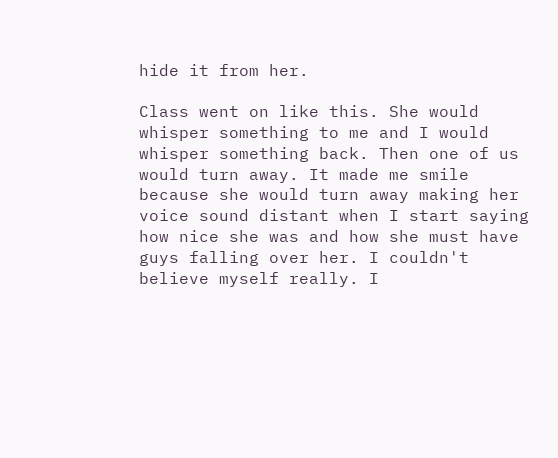hide it from her.

Class went on like this. She would whisper something to me and I would whisper something back. Then one of us would turn away. It made me smile because she would turn away making her voice sound distant when I start saying how nice she was and how she must have guys falling over her. I couldn't believe myself really. I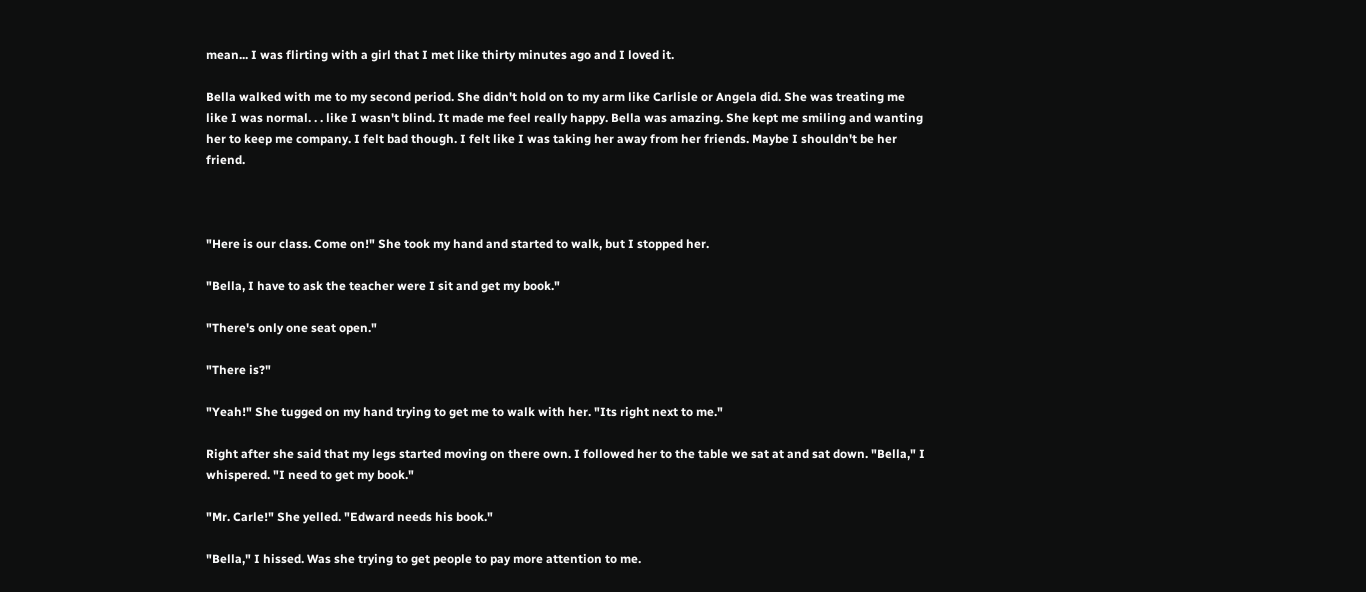mean... I was flirting with a girl that I met like thirty minutes ago and I loved it.

Bella walked with me to my second period. She didn't hold on to my arm like Carlisle or Angela did. She was treating me like I was normal. . . like I wasn't blind. It made me feel really happy. Bella was amazing. She kept me smiling and wanting her to keep me company. I felt bad though. I felt like I was taking her away from her friends. Maybe I shouldn't be her friend.



"Here is our class. Come on!" She took my hand and started to walk, but I stopped her.

"Bella, I have to ask the teacher were I sit and get my book."

"There's only one seat open."

"There is?"

"Yeah!" She tugged on my hand trying to get me to walk with her. "Its right next to me."

Right after she said that my legs started moving on there own. I followed her to the table we sat at and sat down. "Bella," I whispered. "I need to get my book."

"Mr. Carle!" She yelled. "Edward needs his book."

"Bella," I hissed. Was she trying to get people to pay more attention to me.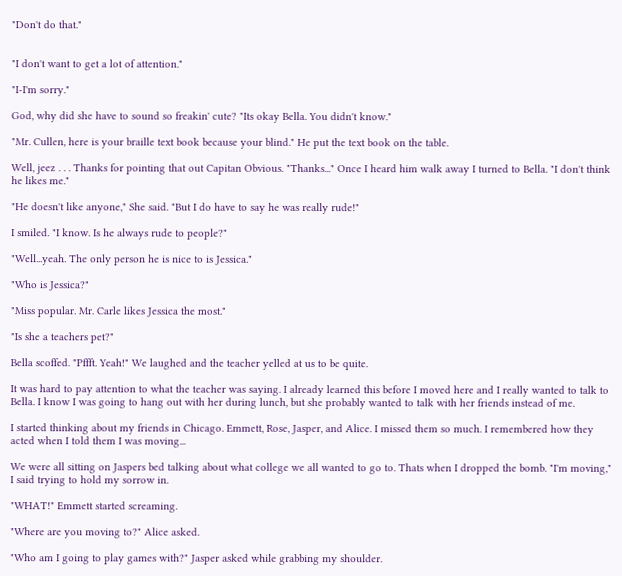"Don't do that."


"I don't want to get a lot of attention."

"I-I'm sorry."

God, why did she have to sound so freakin' cute? "Its okay Bella. You didn't know."

"Mr. Cullen, here is your braille text book because your blind." He put the text book on the table.

Well, jeez . . . Thanks for pointing that out Capitan Obvious. "Thanks..." Once I heard him walk away I turned to Bella. "I don't think he likes me."

"He doesn't like anyone," She said. "But I do have to say he was really rude!"

I smiled. "I know. Is he always rude to people?"

"Well...yeah. The only person he is nice to is Jessica."

"Who is Jessica?"

"Miss popular. Mr. Carle likes Jessica the most."

"Is she a teachers pet?"

Bella scoffed. "Pffft. Yeah!" We laughed and the teacher yelled at us to be quite.

It was hard to pay attention to what the teacher was saying. I already learned this before I moved here and I really wanted to talk to Bella. I know I was going to hang out with her during lunch, but she probably wanted to talk with her friends instead of me.

I started thinking about my friends in Chicago. Emmett, Rose, Jasper, and Alice. I missed them so much. I remembered how they acted when I told them I was moving...

We were all sitting on Jaspers bed talking about what college we all wanted to go to. Thats when I dropped the bomb. "I'm moving," I said trying to hold my sorrow in.

"WHAT!" Emmett started screaming.

"Where are you moving to?" Alice asked.

"Who am I going to play games with?" Jasper asked while grabbing my shoulder.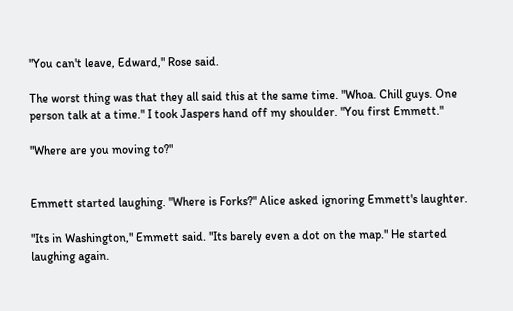"You can't leave, Edward," Rose said.

The worst thing was that they all said this at the same time. "Whoa. Chill guys. One person talk at a time." I took Jaspers hand off my shoulder. "You first Emmett."

"Where are you moving to?"


Emmett started laughing. "Where is Forks?" Alice asked ignoring Emmett's laughter.

"Its in Washington," Emmett said. "Its barely even a dot on the map." He started laughing again.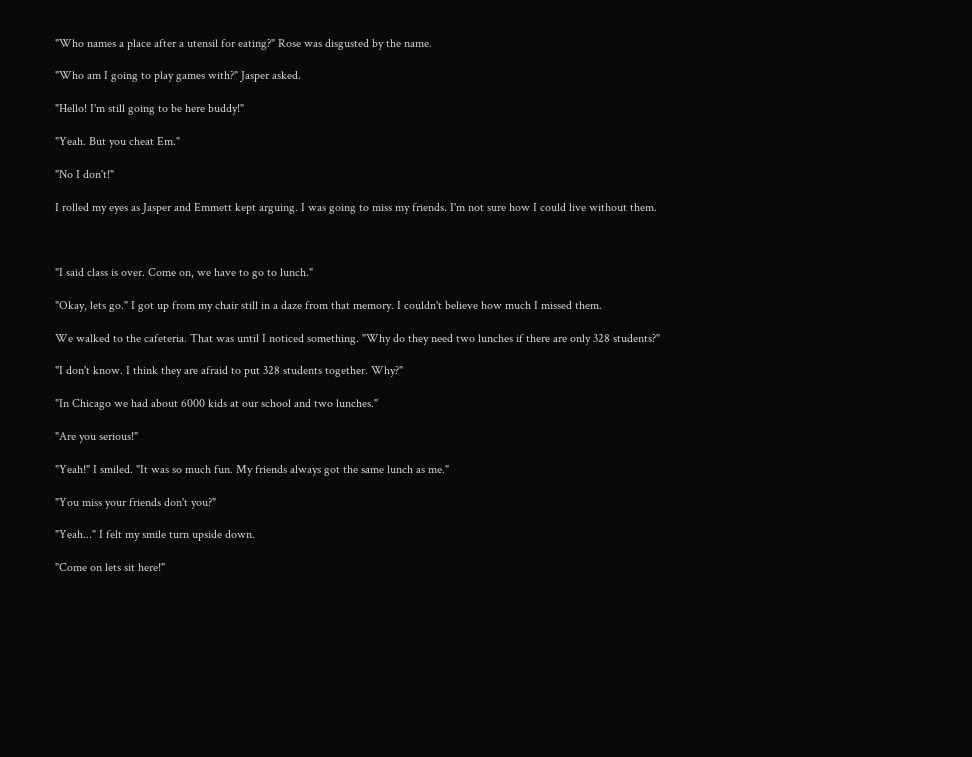"Who names a place after a utensil for eating?" Rose was disgusted by the name.

"Who am I going to play games with?" Jasper asked.

"Hello! I'm still going to be here buddy!"

"Yeah. But you cheat Em."

"No I don't!"

I rolled my eyes as Jasper and Emmett kept arguing. I was going to miss my friends. I'm not sure how I could live without them.



"I said class is over. Come on, we have to go to lunch."

"Okay, lets go." I got up from my chair still in a daze from that memory. I couldn't believe how much I missed them.

We walked to the cafeteria. That was until I noticed something. "Why do they need two lunches if there are only 328 students?"

"I don't know. I think they are afraid to put 328 students together. Why?"

"In Chicago we had about 6000 kids at our school and two lunches."

"Are you serious!"

"Yeah!" I smiled. "It was so much fun. My friends always got the same lunch as me."

"You miss your friends don't you?"

"Yeah..." I felt my smile turn upside down.

"Come on lets sit here!"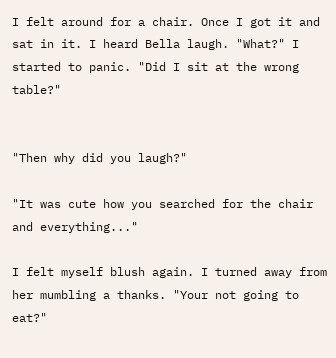I felt around for a chair. Once I got it and sat in it. I heard Bella laugh. "What?" I started to panic. "Did I sit at the wrong table?"


"Then why did you laugh?"

"It was cute how you searched for the chair and everything..."

I felt myself blush again. I turned away from her mumbling a thanks. "Your not going to eat?"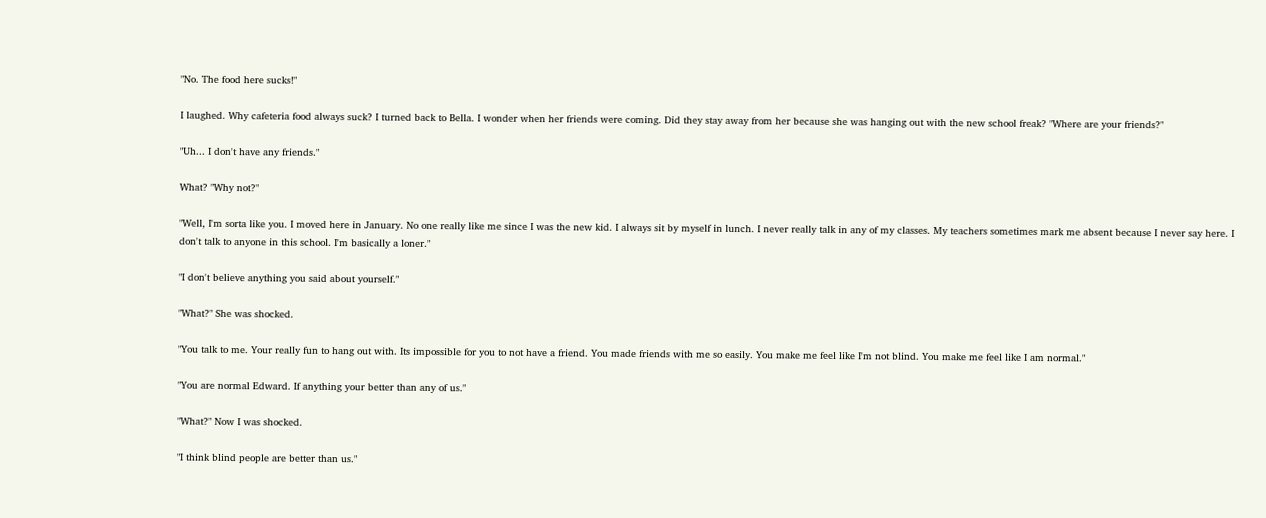"No. The food here sucks!"

I laughed. Why cafeteria food always suck? I turned back to Bella. I wonder when her friends were coming. Did they stay away from her because she was hanging out with the new school freak? "Where are your friends?"

"Uh... I don't have any friends."

What? "Why not?"

"Well, I'm sorta like you. I moved here in January. No one really like me since I was the new kid. I always sit by myself in lunch. I never really talk in any of my classes. My teachers sometimes mark me absent because I never say here. I don't talk to anyone in this school. I'm basically a loner."

"I don't believe anything you said about yourself."

"What?" She was shocked.

"You talk to me. Your really fun to hang out with. Its impossible for you to not have a friend. You made friends with me so easily. You make me feel like I'm not blind. You make me feel like I am normal."

"You are normal Edward. If anything your better than any of us."

"What?" Now I was shocked.

"I think blind people are better than us."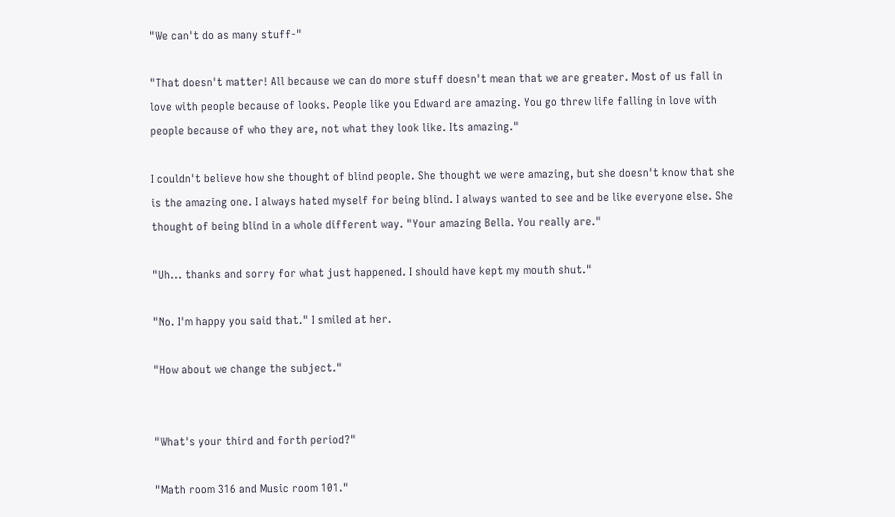"We can't do as many stuff-"

"That doesn't matter! All because we can do more stuff doesn't mean that we are greater. Most of us fall in love with people because of looks. People like you Edward are amazing. You go threw life falling in love with people because of who they are, not what they look like. Its amazing."

I couldn't believe how she thought of blind people. She thought we were amazing, but she doesn't know that she is the amazing one. I always hated myself for being blind. I always wanted to see and be like everyone else. She thought of being blind in a whole different way. "Your amazing Bella. You really are."

"Uh... thanks and sorry for what just happened. I should have kept my mouth shut."

"No. I'm happy you said that." I smiled at her.

"How about we change the subject."


"What's your third and forth period?"

"Math room 316 and Music room 101."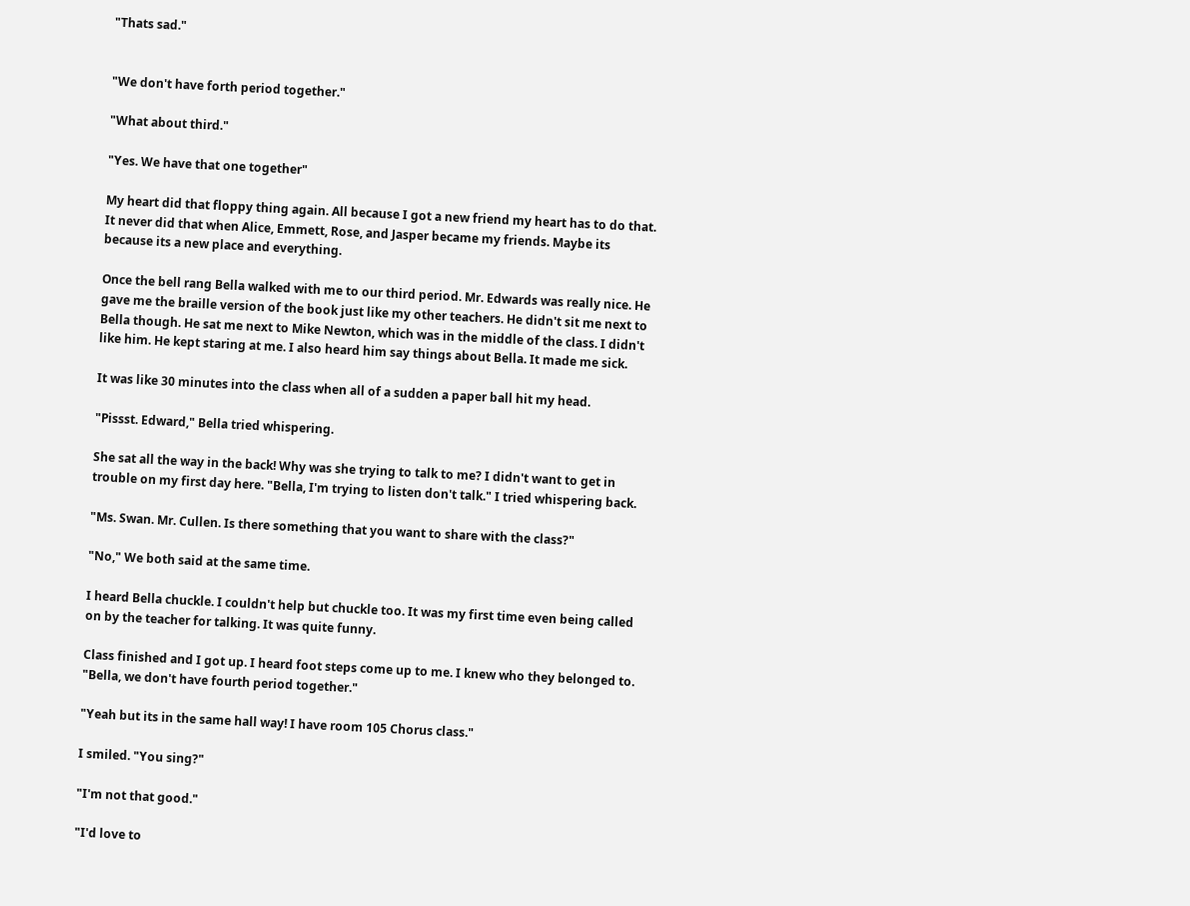"Thats sad."


"We don't have forth period together."

"What about third."

"Yes. We have that one together"

My heart did that floppy thing again. All because I got a new friend my heart has to do that. It never did that when Alice, Emmett, Rose, and Jasper became my friends. Maybe its because its a new place and everything.

Once the bell rang Bella walked with me to our third period. Mr. Edwards was really nice. He gave me the braille version of the book just like my other teachers. He didn't sit me next to Bella though. He sat me next to Mike Newton, which was in the middle of the class. I didn't like him. He kept staring at me. I also heard him say things about Bella. It made me sick.

It was like 30 minutes into the class when all of a sudden a paper ball hit my head.

"Pissst. Edward," Bella tried whispering.

She sat all the way in the back! Why was she trying to talk to me? I didn't want to get in trouble on my first day here. "Bella, I'm trying to listen don't talk." I tried whispering back.

"Ms. Swan. Mr. Cullen. Is there something that you want to share with the class?"

"No," We both said at the same time.

I heard Bella chuckle. I couldn't help but chuckle too. It was my first time even being called on by the teacher for talking. It was quite funny.

Class finished and I got up. I heard foot steps come up to me. I knew who they belonged to. "Bella, we don't have fourth period together."

"Yeah but its in the same hall way! I have room 105 Chorus class."

I smiled. "You sing?"

"I'm not that good."

"I'd love to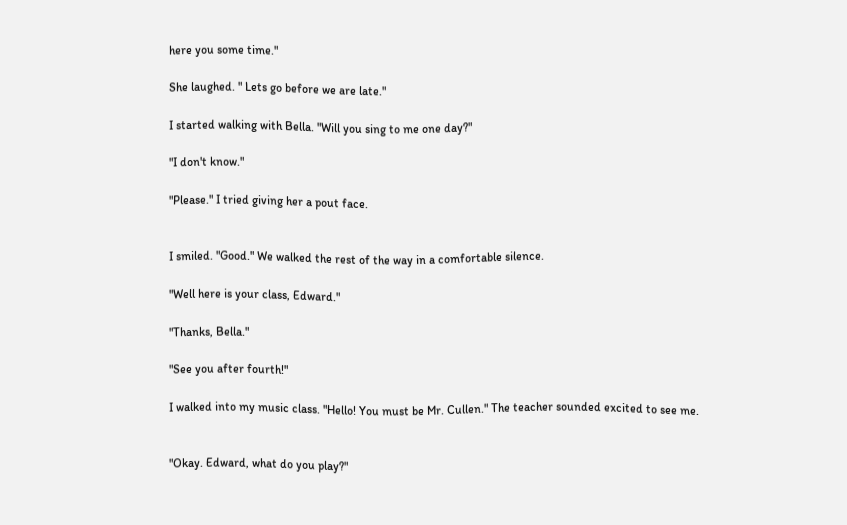here you some time."

She laughed. " Lets go before we are late."

I started walking with Bella. "Will you sing to me one day?"

"I don't know."

"Please." I tried giving her a pout face.


I smiled. "Good." We walked the rest of the way in a comfortable silence.

"Well here is your class, Edward."

"Thanks, Bella."

"See you after fourth!"

I walked into my music class. "Hello! You must be Mr. Cullen." The teacher sounded excited to see me.


"Okay. Edward, what do you play?"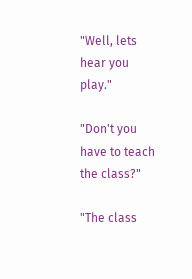"Well, lets hear you play."

"Don't you have to teach the class?"

"The class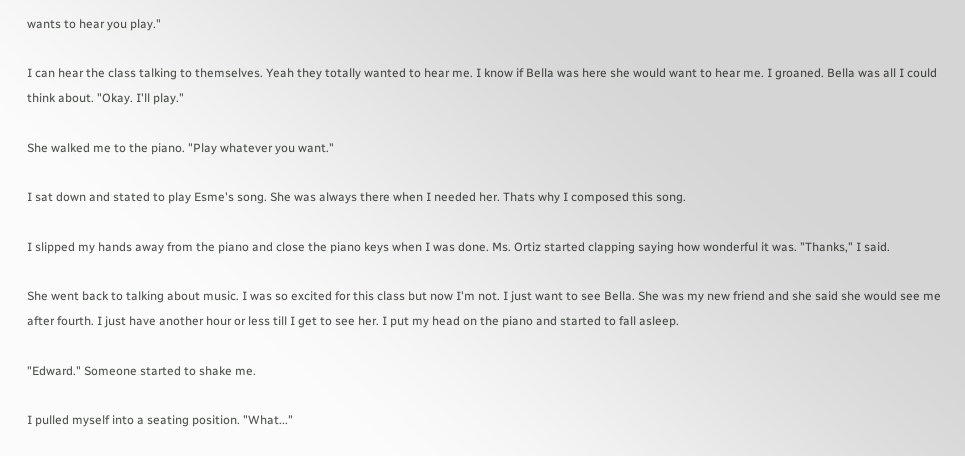wants to hear you play."

I can hear the class talking to themselves. Yeah they totally wanted to hear me. I know if Bella was here she would want to hear me. I groaned. Bella was all I could think about. "Okay. I'll play."

She walked me to the piano. "Play whatever you want."

I sat down and stated to play Esme's song. She was always there when I needed her. Thats why I composed this song.

I slipped my hands away from the piano and close the piano keys when I was done. Ms. Ortiz started clapping saying how wonderful it was. "Thanks," I said.

She went back to talking about music. I was so excited for this class but now I'm not. I just want to see Bella. She was my new friend and she said she would see me after fourth. I just have another hour or less till I get to see her. I put my head on the piano and started to fall asleep.

"Edward." Someone started to shake me.

I pulled myself into a seating position. "What..."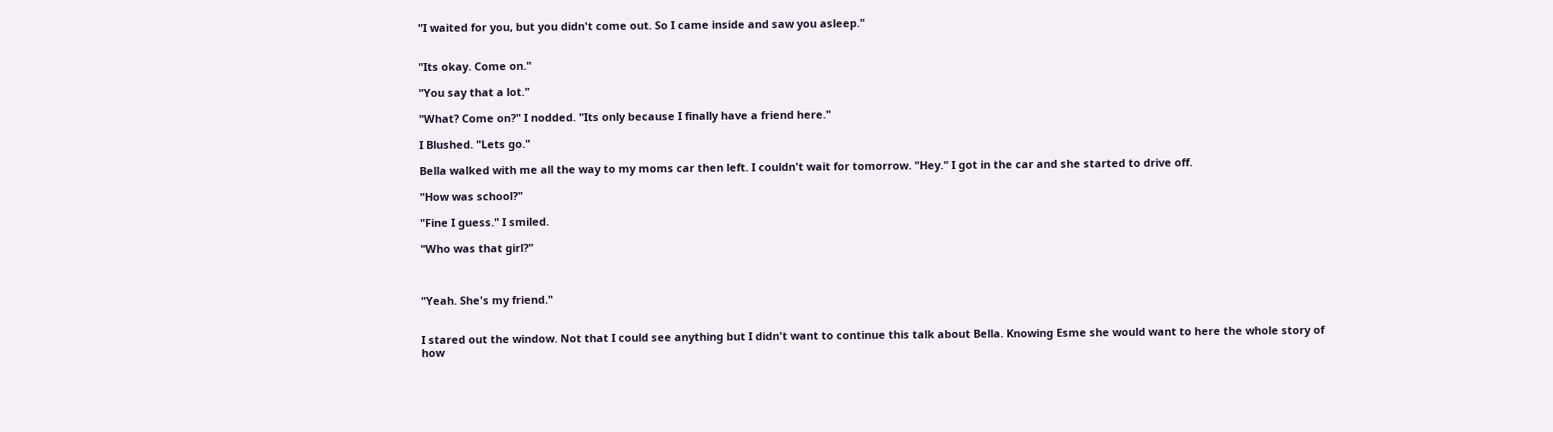"I waited for you, but you didn't come out. So I came inside and saw you asleep."


"Its okay. Come on."

"You say that a lot."

"What? Come on?" I nodded. "Its only because I finally have a friend here."

I Blushed. "Lets go."

Bella walked with me all the way to my moms car then left. I couldn't wait for tomorrow. "Hey." I got in the car and she started to drive off.

"How was school?"

"Fine I guess." I smiled.

"Who was that girl?"



"Yeah. She's my friend."


I stared out the window. Not that I could see anything but I didn't want to continue this talk about Bella. Knowing Esme she would want to here the whole story of how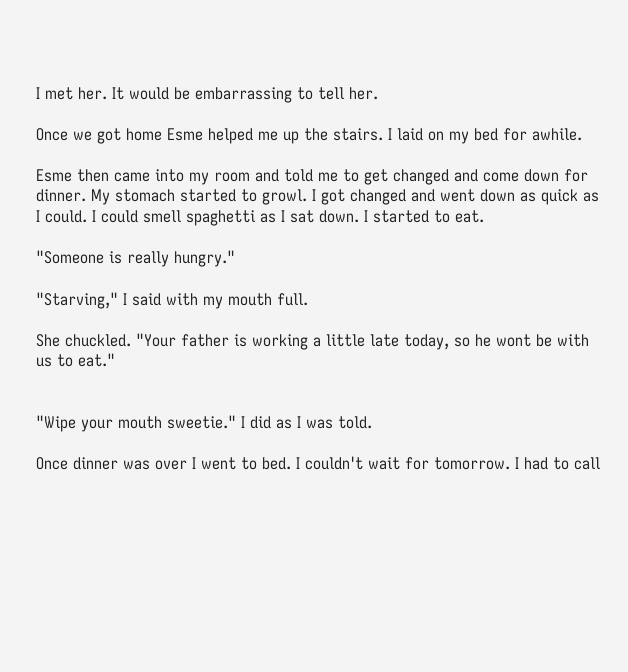I met her. It would be embarrassing to tell her.

Once we got home Esme helped me up the stairs. I laid on my bed for awhile.

Esme then came into my room and told me to get changed and come down for dinner. My stomach started to growl. I got changed and went down as quick as I could. I could smell spaghetti as I sat down. I started to eat.

"Someone is really hungry."

"Starving," I said with my mouth full.

She chuckled. "Your father is working a little late today, so he wont be with us to eat."


"Wipe your mouth sweetie." I did as I was told.

Once dinner was over I went to bed. I couldn't wait for tomorrow. I had to call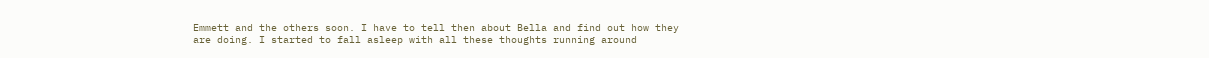Emmett and the others soon. I have to tell then about Bella and find out how they are doing. I started to fall asleep with all these thoughts running around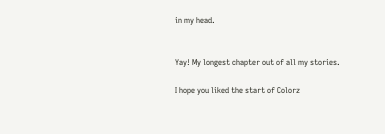in my head.


Yay! My longest chapter out of all my stories.

I hope you liked the start of Colorz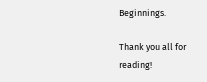Beginnings.

Thank you all for reading!